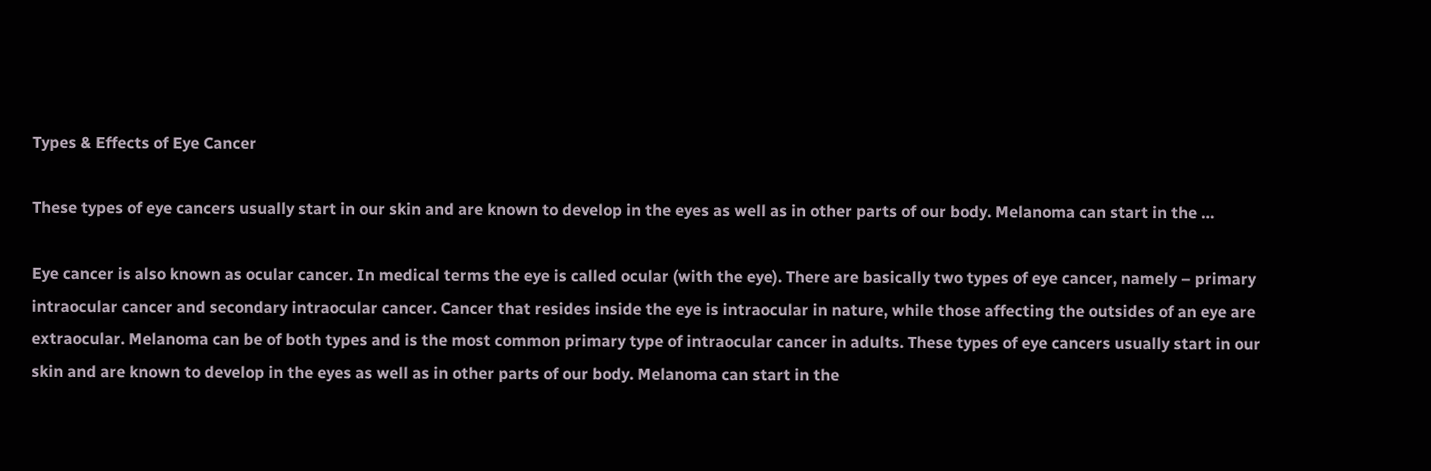Types & Effects of Eye Cancer

These types of eye cancers usually start in our skin and are known to develop in the eyes as well as in other parts of our body. Melanoma can start in the …

Eye cancer is also known as ocular cancer. In medical terms the eye is called ocular (with the eye). There are basically two types of eye cancer, namely – primary intraocular cancer and secondary intraocular cancer. Cancer that resides inside the eye is intraocular in nature, while those affecting the outsides of an eye are extraocular. Melanoma can be of both types and is the most common primary type of intraocular cancer in adults. These types of eye cancers usually start in our skin and are known to develop in the eyes as well as in other parts of our body. Melanoma can start in the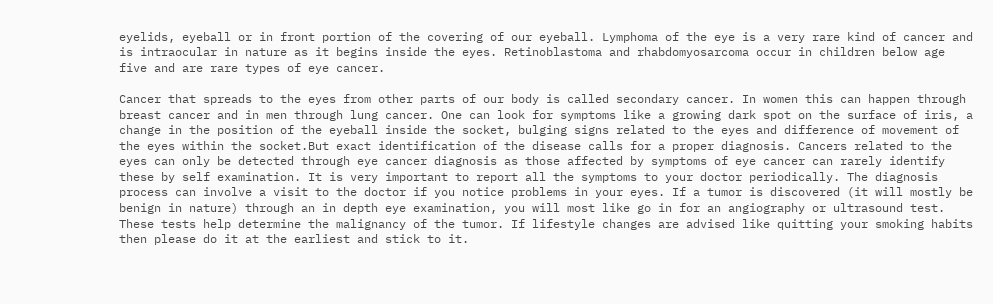eyelids, eyeball or in front portion of the covering of our eyeball. Lymphoma of the eye is a very rare kind of cancer and is intraocular in nature as it begins inside the eyes. Retinoblastoma and rhabdomyosarcoma occur in children below age five and are rare types of eye cancer.

Cancer that spreads to the eyes from other parts of our body is called secondary cancer. In women this can happen through breast cancer and in men through lung cancer. One can look for symptoms like a growing dark spot on the surface of iris, a change in the position of the eyeball inside the socket, bulging signs related to the eyes and difference of movement of the eyes within the socket.But exact identification of the disease calls for a proper diagnosis. Cancers related to the eyes can only be detected through eye cancer diagnosis as those affected by symptoms of eye cancer can rarely identify these by self examination. It is very important to report all the symptoms to your doctor periodically. The diagnosis process can involve a visit to the doctor if you notice problems in your eyes. If a tumor is discovered (it will mostly be benign in nature) through an in depth eye examination, you will most like go in for an angiography or ultrasound test. These tests help determine the malignancy of the tumor. If lifestyle changes are advised like quitting your smoking habits then please do it at the earliest and stick to it.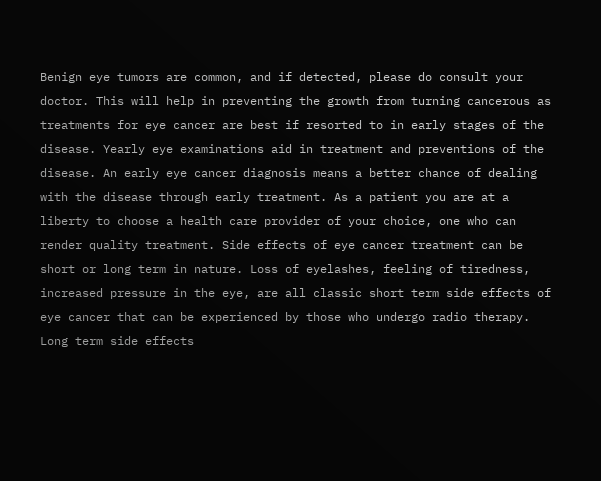Benign eye tumors are common, and if detected, please do consult your doctor. This will help in preventing the growth from turning cancerous as treatments for eye cancer are best if resorted to in early stages of the disease. Yearly eye examinations aid in treatment and preventions of the disease. An early eye cancer diagnosis means a better chance of dealing with the disease through early treatment. As a patient you are at a liberty to choose a health care provider of your choice, one who can render quality treatment. Side effects of eye cancer treatment can be short or long term in nature. Loss of eyelashes, feeling of tiredness, increased pressure in the eye, are all classic short term side effects of eye cancer that can be experienced by those who undergo radio therapy. Long term side effects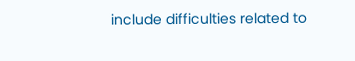include difficulties related to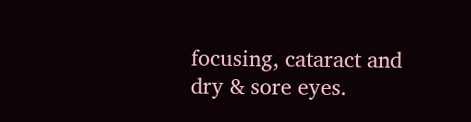focusing, cataract and dry & sore eyes.